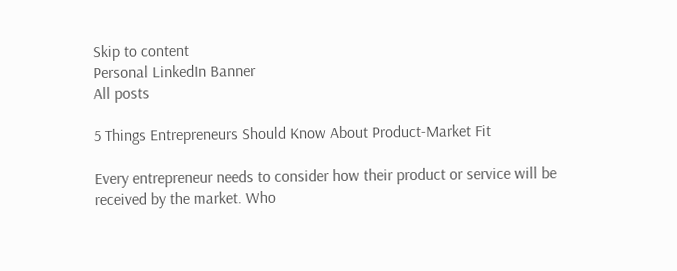Skip to content
Personal LinkedIn Banner
All posts

5 Things Entrepreneurs Should Know About Product-Market Fit

Every entrepreneur needs to consider how their product or service will be received by the market. Who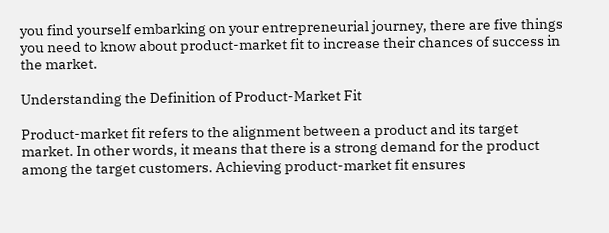you find yourself embarking on your entrepreneurial journey, there are five things you need to know about product-market fit to increase their chances of success in the market.

Understanding the Definition of Product-Market Fit

Product-market fit refers to the alignment between a product and its target market. In other words, it means that there is a strong demand for the product among the target customers. Achieving product-market fit ensures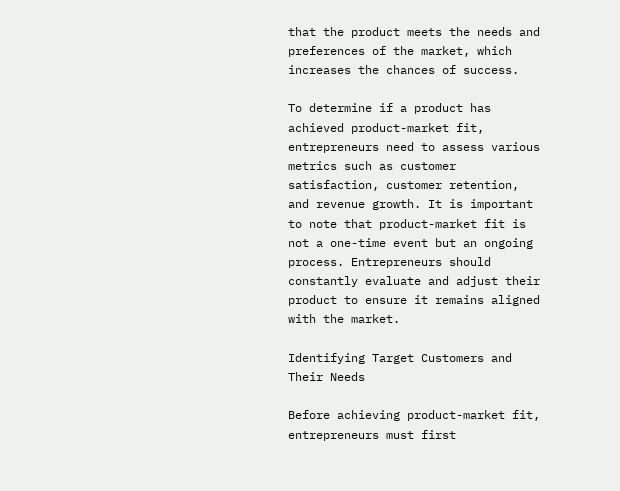that the product meets the needs and preferences of the market, which increases the chances of success.

To determine if a product has achieved product-market fit, entrepreneurs need to assess various metrics such as customer satisfaction, customer retention, and revenue growth. It is important to note that product-market fit is not a one-time event but an ongoing process. Entrepreneurs should constantly evaluate and adjust their product to ensure it remains aligned with the market.

Identifying Target Customers and Their Needs

Before achieving product-market fit, entrepreneurs must first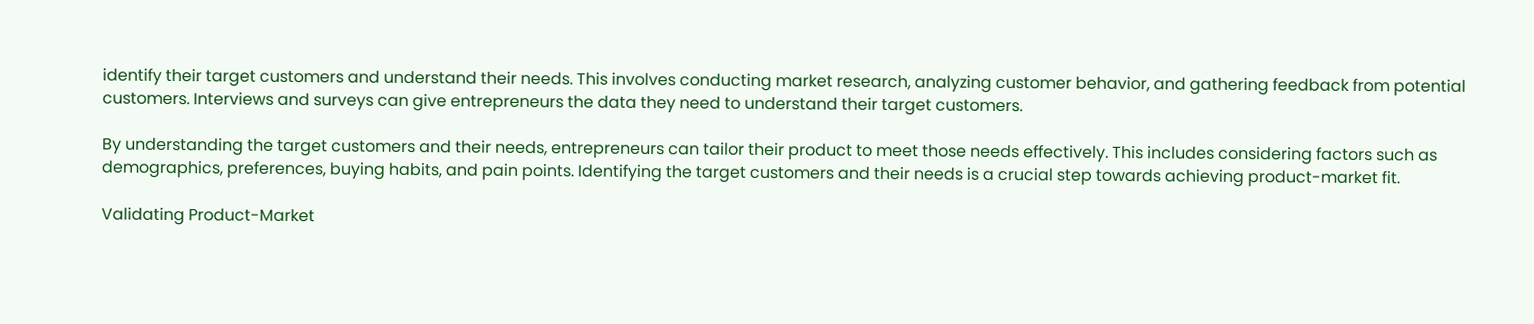identify their target customers and understand their needs. This involves conducting market research, analyzing customer behavior, and gathering feedback from potential customers. Interviews and surveys can give entrepreneurs the data they need to understand their target customers.

By understanding the target customers and their needs, entrepreneurs can tailor their product to meet those needs effectively. This includes considering factors such as demographics, preferences, buying habits, and pain points. Identifying the target customers and their needs is a crucial step towards achieving product-market fit.

Validating Product-Market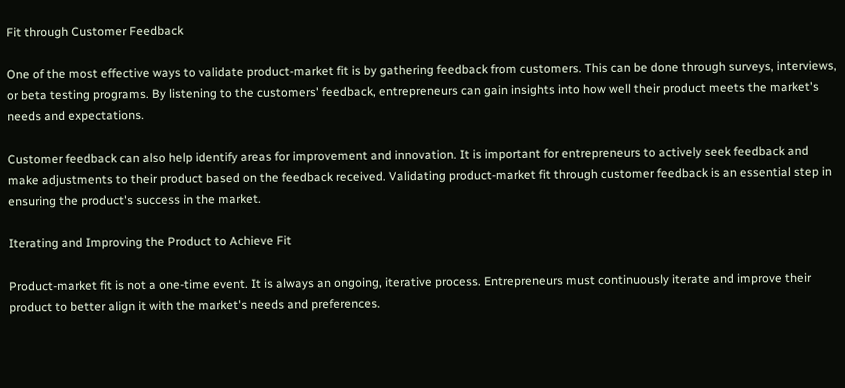Fit through Customer Feedback

One of the most effective ways to validate product-market fit is by gathering feedback from customers. This can be done through surveys, interviews, or beta testing programs. By listening to the customers' feedback, entrepreneurs can gain insights into how well their product meets the market's needs and expectations.

Customer feedback can also help identify areas for improvement and innovation. It is important for entrepreneurs to actively seek feedback and make adjustments to their product based on the feedback received. Validating product-market fit through customer feedback is an essential step in ensuring the product's success in the market.

Iterating and Improving the Product to Achieve Fit

Product-market fit is not a one-time event. It is always an ongoing, iterative process. Entrepreneurs must continuously iterate and improve their product to better align it with the market's needs and preferences.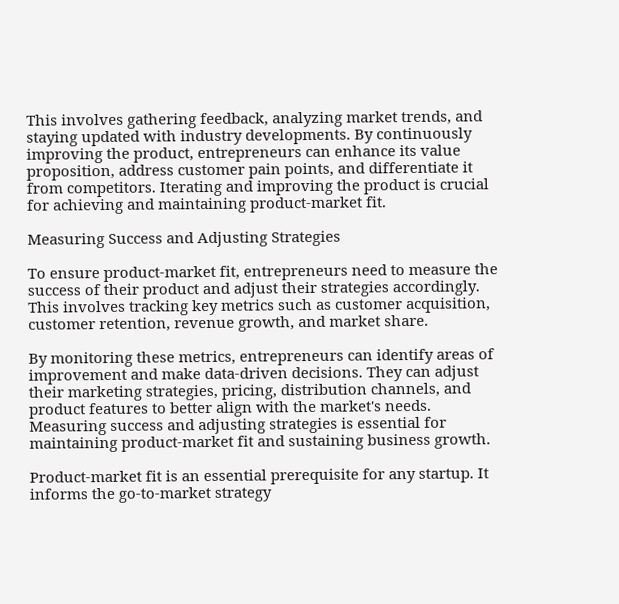This involves gathering feedback, analyzing market trends, and staying updated with industry developments. By continuously improving the product, entrepreneurs can enhance its value proposition, address customer pain points, and differentiate it from competitors. Iterating and improving the product is crucial for achieving and maintaining product-market fit.

Measuring Success and Adjusting Strategies

To ensure product-market fit, entrepreneurs need to measure the success of their product and adjust their strategies accordingly. This involves tracking key metrics such as customer acquisition, customer retention, revenue growth, and market share.

By monitoring these metrics, entrepreneurs can identify areas of improvement and make data-driven decisions. They can adjust their marketing strategies, pricing, distribution channels, and product features to better align with the market's needs. Measuring success and adjusting strategies is essential for maintaining product-market fit and sustaining business growth.

Product-market fit is an essential prerequisite for any startup. It informs the go-to-market strategy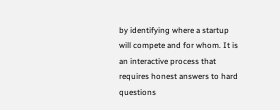by identifying where a startup will compete and for whom. It is an interactive process that requires honest answers to hard questions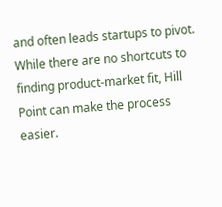and often leads startups to pivot. While there are no shortcuts to finding product-market fit, Hill Point can make the process easier.